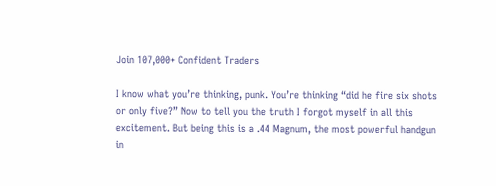Join 107,000+ Confident Traders

I know what you’re thinking, punk. You’re thinking “did he fire six shots or only five?” Now to tell you the truth I forgot myself in all this excitement. But being this is a .44 Magnum, the most powerful handgun in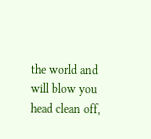the world and will blow you head clean off,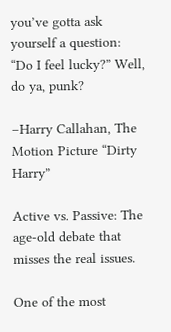you’ve gotta ask yourself a question: “Do I feel lucky?” Well, do ya, punk?

–Harry Callahan, The Motion Picture “Dirty Harry”

Active vs. Passive: The age-old debate that misses the real issues.

One of the most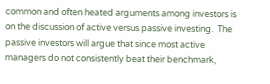common and often heated arguments among investors is on the discussion of active versus passive investing.  The passive investors will argue that since most active managers do not consistently beat their benchmark,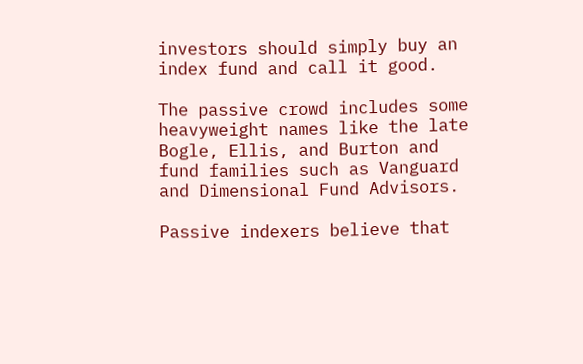investors should simply buy an index fund and call it good.

The passive crowd includes some heavyweight names like the late Bogle, Ellis, and Burton and fund families such as Vanguard and Dimensional Fund Advisors.

Passive indexers believe that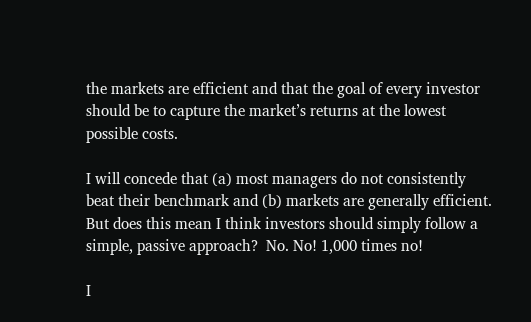the markets are efficient and that the goal of every investor should be to capture the market’s returns at the lowest possible costs.

I will concede that (a) most managers do not consistently beat their benchmark and (b) markets are generally efficient. But does this mean I think investors should simply follow a simple, passive approach?  No. No! 1,000 times no!

I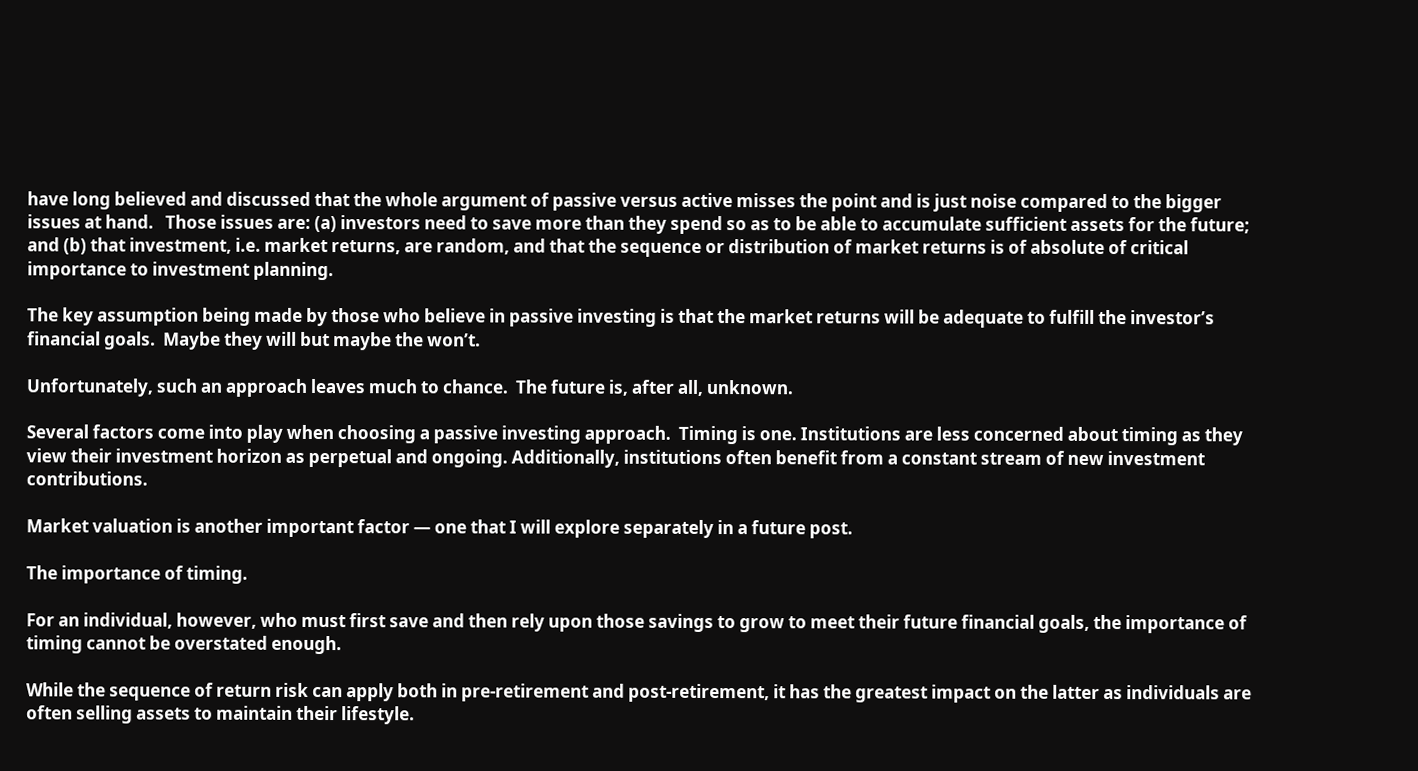have long believed and discussed that the whole argument of passive versus active misses the point and is just noise compared to the bigger issues at hand.   Those issues are: (a) investors need to save more than they spend so as to be able to accumulate sufficient assets for the future; and (b) that investment, i.e. market returns, are random, and that the sequence or distribution of market returns is of absolute of critical importance to investment planning.

The key assumption being made by those who believe in passive investing is that the market returns will be adequate to fulfill the investor’s financial goals.  Maybe they will but maybe the won’t.

Unfortunately, such an approach leaves much to chance.  The future is, after all, unknown.

Several factors come into play when choosing a passive investing approach.  Timing is one. Institutions are less concerned about timing as they view their investment horizon as perpetual and ongoing. Additionally, institutions often benefit from a constant stream of new investment contributions.

Market valuation is another important factor — one that I will explore separately in a future post.

The importance of timing.

For an individual, however, who must first save and then rely upon those savings to grow to meet their future financial goals, the importance of timing cannot be overstated enough.

While the sequence of return risk can apply both in pre-retirement and post-retirement, it has the greatest impact on the latter as individuals are often selling assets to maintain their lifestyle.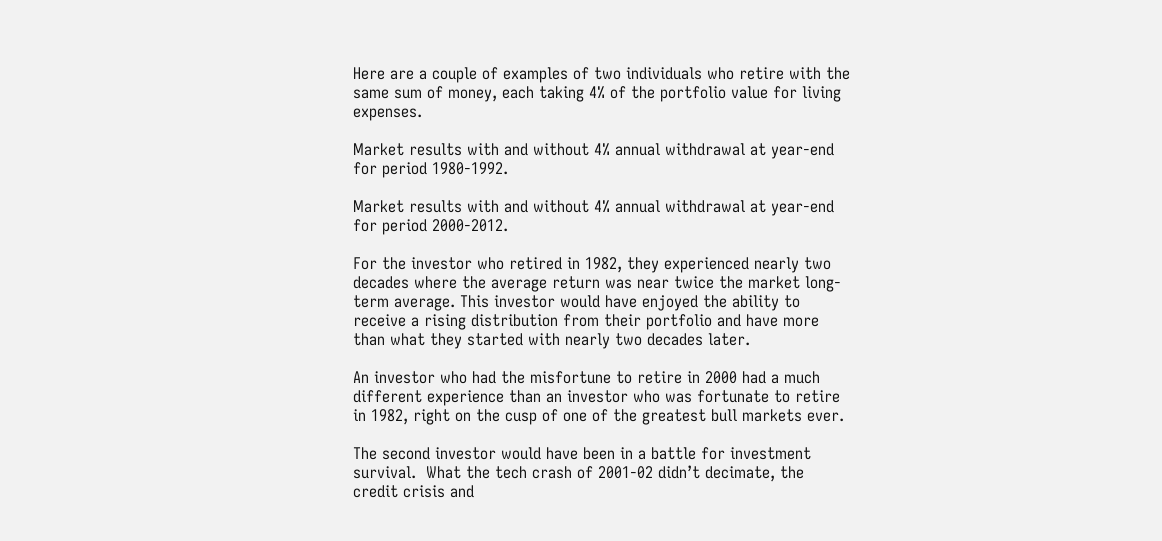Here are a couple of examples of two individuals who retire with the same sum of money, each taking 4% of the portfolio value for living expenses.

Market results with and without 4% annual withdrawal at year-end for period 1980-1992.

Market results with and without 4% annual withdrawal at year-end for period 2000-2012.

For the investor who retired in 1982, they experienced nearly two decades where the average return was near twice the market long-term average. This investor would have enjoyed the ability to receive a rising distribution from their portfolio and have more than what they started with nearly two decades later.

An investor who had the misfortune to retire in 2000 had a much different experience than an investor who was fortunate to retire in 1982, right on the cusp of one of the greatest bull markets ever.

The second investor would have been in a battle for investment survival.  What the tech crash of 2001-02 didn’t decimate, the credit crisis and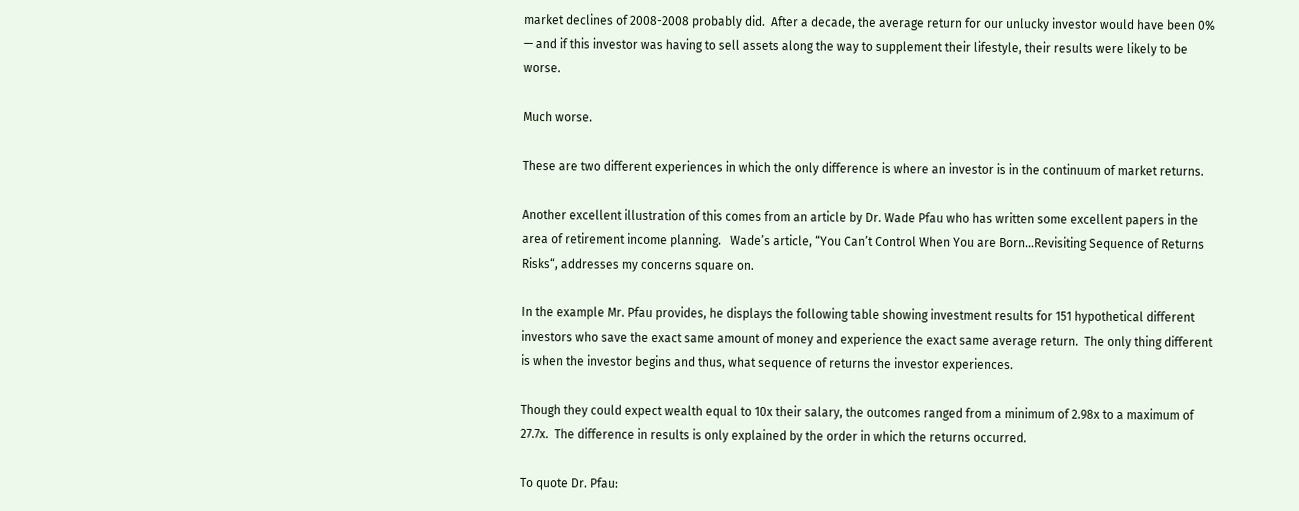market declines of 2008-2008 probably did.  After a decade, the average return for our unlucky investor would have been 0% — and if this investor was having to sell assets along the way to supplement their lifestyle, their results were likely to be worse.

Much worse.

These are two different experiences in which the only difference is where an investor is in the continuum of market returns.

Another excellent illustration of this comes from an article by Dr. Wade Pfau who has written some excellent papers in the area of retirement income planning.   Wade’s article, “You Can’t Control When You are Born…Revisiting Sequence of Returns Risks“, addresses my concerns square on.

In the example Mr. Pfau provides, he displays the following table showing investment results for 151 hypothetical different investors who save the exact same amount of money and experience the exact same average return.  The only thing different is when the investor begins and thus, what sequence of returns the investor experiences.

Though they could expect wealth equal to 10x their salary, the outcomes ranged from a minimum of 2.98x to a maximum of 27.7x.  The difference in results is only explained by the order in which the returns occurred.

To quote Dr. Pfau: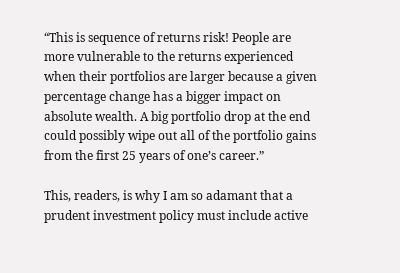“This is sequence of returns risk! People are more vulnerable to the returns experienced when their portfolios are larger because a given percentage change has a bigger impact on absolute wealth. A big portfolio drop at the end could possibly wipe out all of the portfolio gains from the first 25 years of one’s career.”

This, readers, is why I am so adamant that a prudent investment policy must include active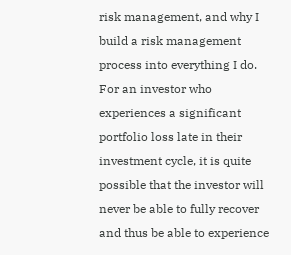risk management, and why I build a risk management process into everything I do.  For an investor who experiences a significant portfolio loss late in their investment cycle, it is quite possible that the investor will never be able to fully recover and thus be able to experience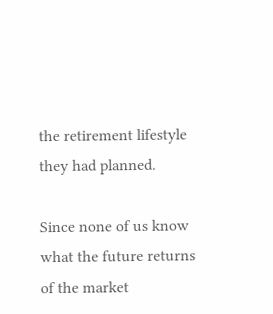the retirement lifestyle they had planned.

Since none of us know what the future returns of the market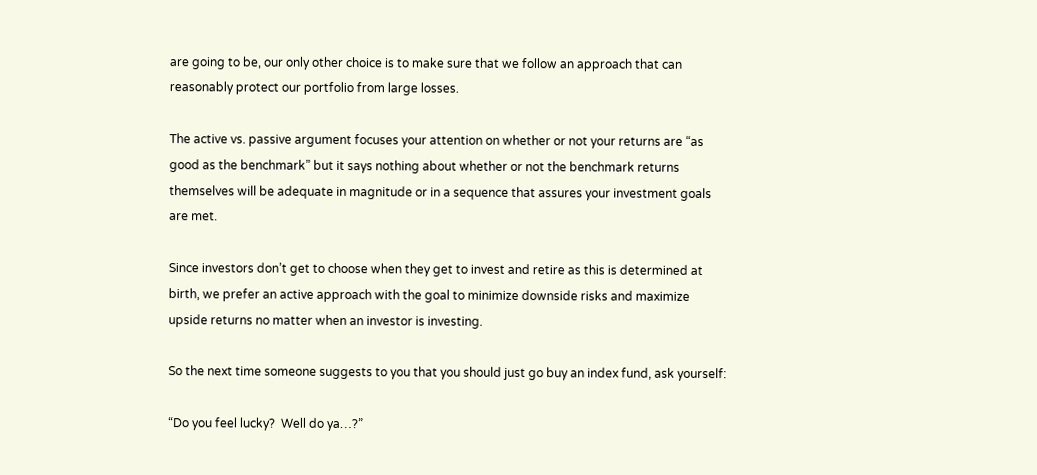are going to be, our only other choice is to make sure that we follow an approach that can reasonably protect our portfolio from large losses.

The active vs. passive argument focuses your attention on whether or not your returns are “as good as the benchmark” but it says nothing about whether or not the benchmark returns themselves will be adequate in magnitude or in a sequence that assures your investment goals are met.

Since investors don’t get to choose when they get to invest and retire as this is determined at birth, we prefer an active approach with the goal to minimize downside risks and maximize upside returns no matter when an investor is investing.

So the next time someone suggests to you that you should just go buy an index fund, ask yourself:

“Do you feel lucky?  Well do ya…?”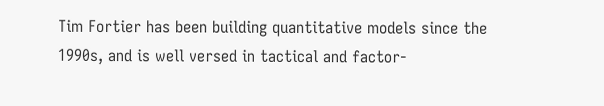Tim Fortier has been building quantitative models since the 1990s, and is well versed in tactical and factor-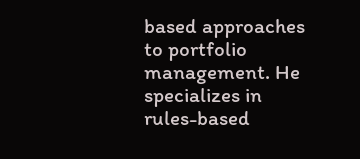based approaches to portfolio management. He specializes in rules-based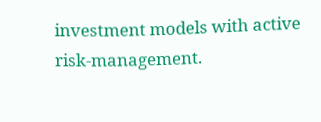investment models with active risk-management.